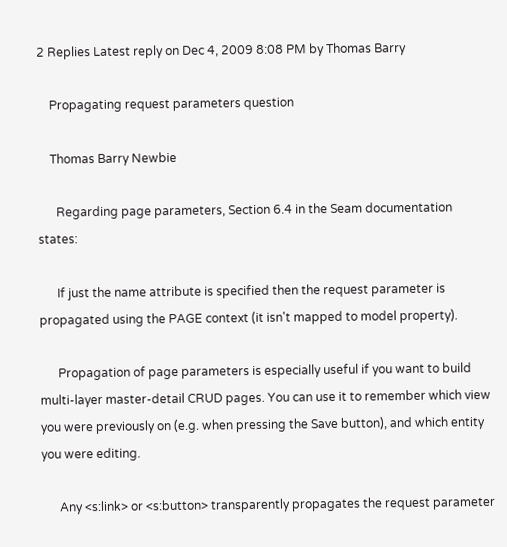2 Replies Latest reply on Dec 4, 2009 8:08 PM by Thomas Barry

    Propagating request parameters question

    Thomas Barry Newbie

      Regarding page parameters, Section 6.4 in the Seam documentation states:

      If just the name attribute is specified then the request parameter is propagated using the PAGE context (it isn't mapped to model property).

      Propagation of page parameters is especially useful if you want to build multi-layer master-detail CRUD pages. You can use it to remember which view you were previously on (e.g. when pressing the Save button), and which entity you were editing.

      Any <s:link> or <s:button> transparently propagates the request parameter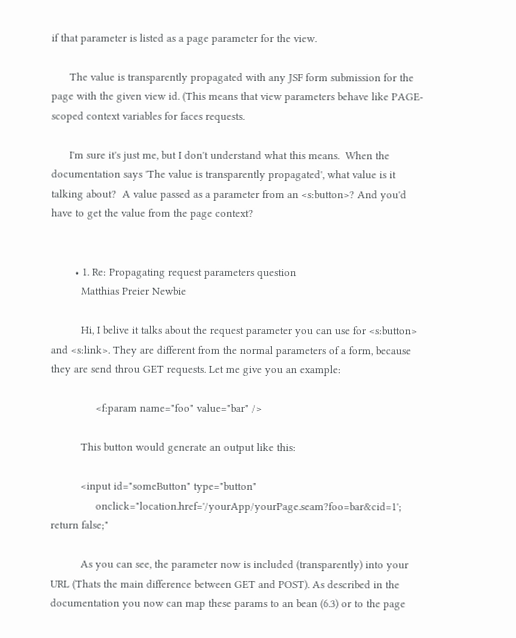if that parameter is listed as a page parameter for the view.

      The value is transparently propagated with any JSF form submission for the page with the given view id. (This means that view parameters behave like PAGE-scoped context variables for faces requests.

      I'm sure it's just me, but I don't understand what this means.  When the documentation says 'The value is transparently propagated', what value is it talking about?  A value passed as a parameter from an <s:button>? And you'd have to get the value from the page context?


        • 1. Re: Propagating request parameters question
          Matthias Preier Newbie

          Hi, I belive it talks about the request parameter you can use for <s:button> and <s:link>. They are different from the normal parameters of a form, because they are send throu GET requests. Let me give you an example:

               <f:param name="foo" value="bar" />

          This button would generate an output like this:

          <input id="someButton" type="button"
               onclick="location.href='/yourApp/yourPage.seam?foo=bar&cid=1'; return false;"

          As you can see, the parameter now is included (transparently) into your URL (Thats the main difference between GET and POST). As described in the documentation you now can map these params to an bean (6.3) or to the page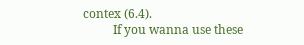contex (6.4).
          If you wanna use these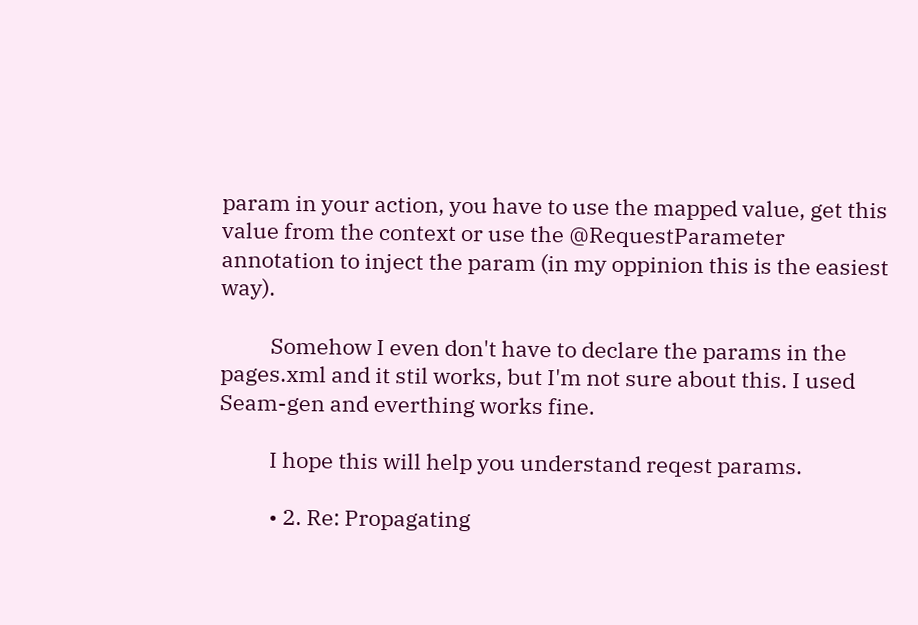param in your action, you have to use the mapped value, get this value from the context or use the @RequestParameter annotation to inject the param (in my oppinion this is the easiest way).

          Somehow I even don't have to declare the params in the pages.xml and it stil works, but I'm not sure about this. I used Seam-gen and everthing works fine.

          I hope this will help you understand reqest params.

          • 2. Re: Propagating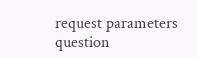request parameters question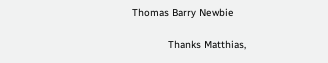Thomas Barry Newbie

            Thanks Matthias,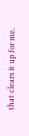that clears it up for me.